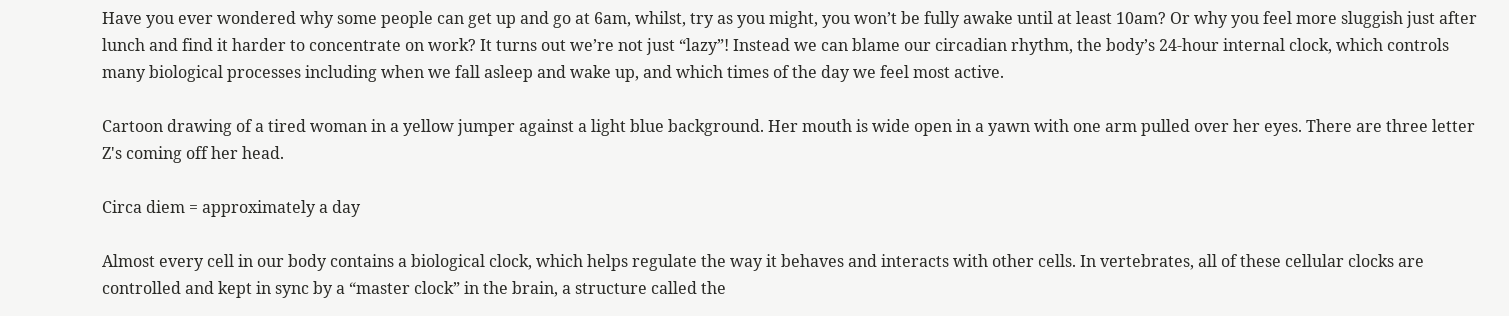Have you ever wondered why some people can get up and go at 6am, whilst, try as you might, you won’t be fully awake until at least 10am? Or why you feel more sluggish just after lunch and find it harder to concentrate on work? It turns out we’re not just “lazy”! Instead we can blame our circadian rhythm, the body’s 24-hour internal clock, which controls many biological processes including when we fall asleep and wake up, and which times of the day we feel most active.

Cartoon drawing of a tired woman in a yellow jumper against a light blue background. Her mouth is wide open in a yawn with one arm pulled over her eyes. There are three letter Z's coming off her head.

Circa diem = approximately a day

Almost every cell in our body contains a biological clock, which helps regulate the way it behaves and interacts with other cells. In vertebrates, all of these cellular clocks are controlled and kept in sync by a “master clock” in the brain, a structure called the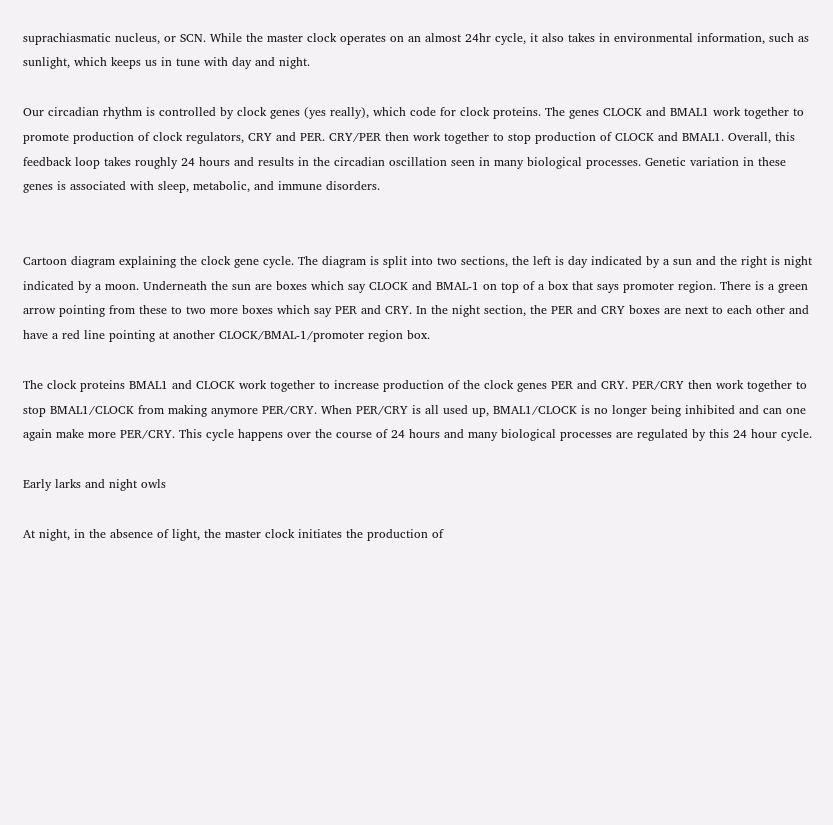suprachiasmatic nucleus, or SCN. While the master clock operates on an almost 24hr cycle, it also takes in environmental information, such as sunlight, which keeps us in tune with day and night.

Our circadian rhythm is controlled by clock genes (yes really), which code for clock proteins. The genes CLOCK and BMAL1 work together to promote production of clock regulators, CRY and PER. CRY/PER then work together to stop production of CLOCK and BMAL1. Overall, this feedback loop takes roughly 24 hours and results in the circadian oscillation seen in many biological processes. Genetic variation in these genes is associated with sleep, metabolic, and immune disorders.


Cartoon diagram explaining the clock gene cycle. The diagram is split into two sections, the left is day indicated by a sun and the right is night indicated by a moon. Underneath the sun are boxes which say CLOCK and BMAL-1 on top of a box that says promoter region. There is a green arrow pointing from these to two more boxes which say PER and CRY. In the night section, the PER and CRY boxes are next to each other and have a red line pointing at another CLOCK/BMAL-1/promoter region box.

The clock proteins BMAL1 and CLOCK work together to increase production of the clock genes PER and CRY. PER/CRY then work together to stop BMAL1/CLOCK from making anymore PER/CRY. When PER/CRY is all used up, BMAL1/CLOCK is no longer being inhibited and can one again make more PER/CRY. This cycle happens over the course of 24 hours and many biological processes are regulated by this 24 hour cycle.

Early larks and night owls

At night, in the absence of light, the master clock initiates the production of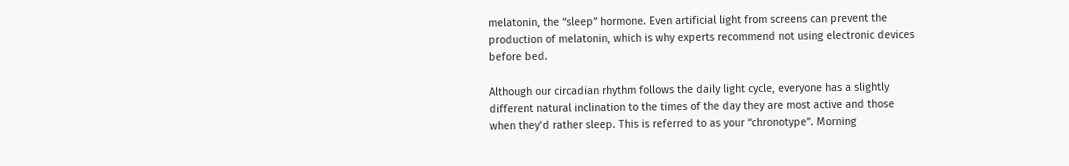melatonin, the “sleep” hormone. Even artificial light from screens can prevent the production of melatonin, which is why experts recommend not using electronic devices before bed.

Although our circadian rhythm follows the daily light cycle, everyone has a slightly different natural inclination to the times of the day they are most active and those when they’d rather sleep. This is referred to as your “chronotype”. Morning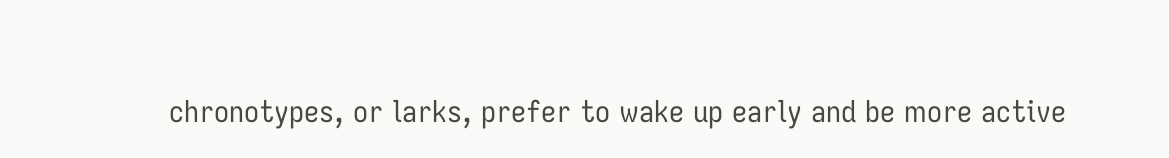chronotypes, or larks, prefer to wake up early and be more active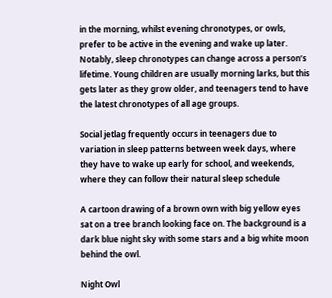in the morning, whilst evening chronotypes, or owls, prefer to be active in the evening and wake up later. Notably, sleep chronotypes can change across a person’s lifetime. Young children are usually morning larks, but this gets later as they grow older, and teenagers tend to have the latest chronotypes of all age groups.

Social jetlag frequently occurs in teenagers due to variation in sleep patterns between week days, where they have to wake up early for school, and weekends, where they can follow their natural sleep schedule

A cartoon drawing of a brown own with big yellow eyes sat on a tree branch looking face on. The background is a dark blue night sky with some stars and a big white moon behind the owl.

Night Owl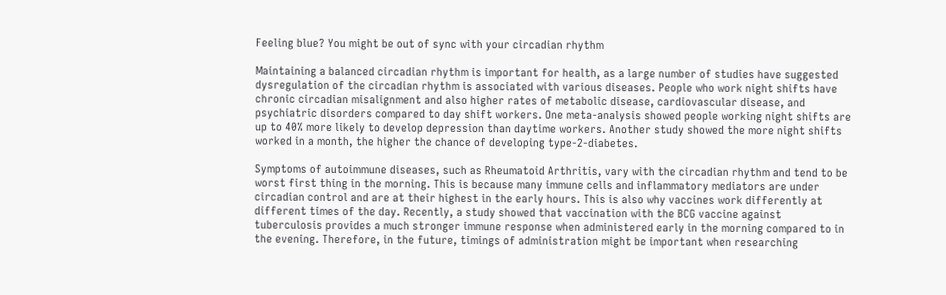Feeling blue? You might be out of sync with your circadian rhythm

Maintaining a balanced circadian rhythm is important for health, as a large number of studies have suggested dysregulation of the circadian rhythm is associated with various diseases. People who work night shifts have chronic circadian misalignment and also higher rates of metabolic disease, cardiovascular disease, and psychiatric disorders compared to day shift workers. One meta-analysis showed people working night shifts are up to 40% more likely to develop depression than daytime workers. Another study showed the more night shifts worked in a month, the higher the chance of developing type-2-diabetes.

Symptoms of autoimmune diseases, such as Rheumatoid Arthritis, vary with the circadian rhythm and tend to be worst first thing in the morning. This is because many immune cells and inflammatory mediators are under circadian control and are at their highest in the early hours. This is also why vaccines work differently at different times of the day. Recently, a study showed that vaccination with the BCG vaccine against tuberculosis provides a much stronger immune response when administered early in the morning compared to in the evening. Therefore, in the future, timings of administration might be important when researching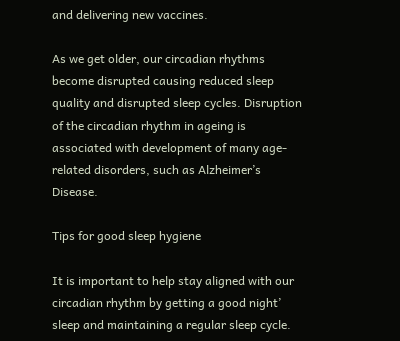and delivering new vaccines.

As we get older, our circadian rhythms become disrupted causing reduced sleep quality and disrupted sleep cycles. Disruption of the circadian rhythm in ageing is associated with development of many age-related disorders, such as Alzheimer’s Disease.

Tips for good sleep hygiene

It is important to help stay aligned with our circadian rhythm by getting a good night’ sleep and maintaining a regular sleep cycle.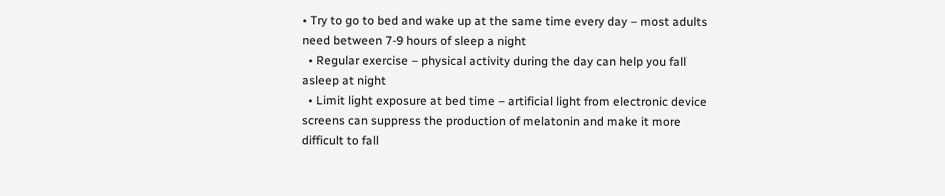• Try to go to bed and wake up at the same time every day – most adults need between 7-9 hours of sleep a night
  • Regular exercise – physical activity during the day can help you fall asleep at night
  • Limit light exposure at bed time – artificial light from electronic device screens can suppress the production of melatonin and make it more difficult to fall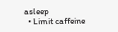asleep
  • Limit caffeine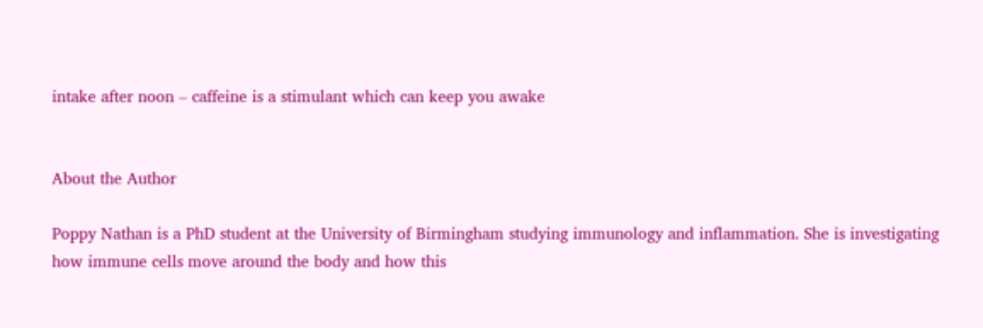intake after noon – caffeine is a stimulant which can keep you awake


About the Author

Poppy Nathan is a PhD student at the University of Birmingham studying immunology and inflammation. She is investigating how immune cells move around the body and how this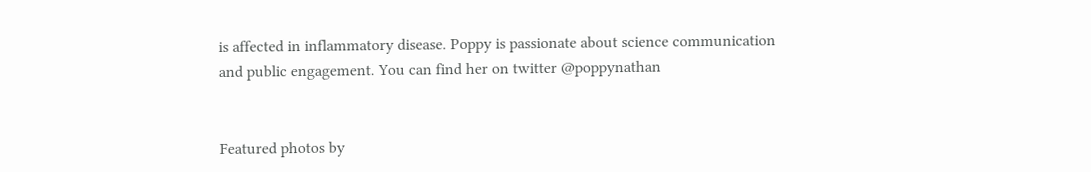is affected in inflammatory disease. Poppy is passionate about science communication and public engagement. You can find her on twitter @poppynathan


Featured photos by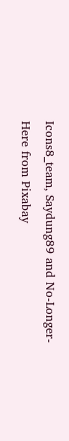Icons8_team, Saydung89 and No-Longer-Here from Pixabay